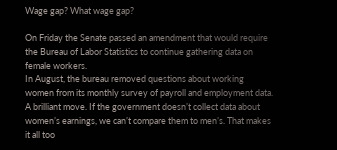Wage gap? What wage gap?

On Friday the Senate passed an amendment that would require the Bureau of Labor Statistics to continue gathering data on female workers.
In August, the bureau removed questions about working women from its monthly survey of payroll and employment data. A brilliant move. If the government doesn’t collect data about women’s earnings, we can’t compare them to men’s. That makes it all too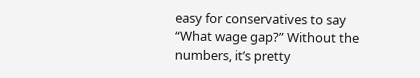easy for conservatives to say “What wage gap?” Without the numbers, it’s pretty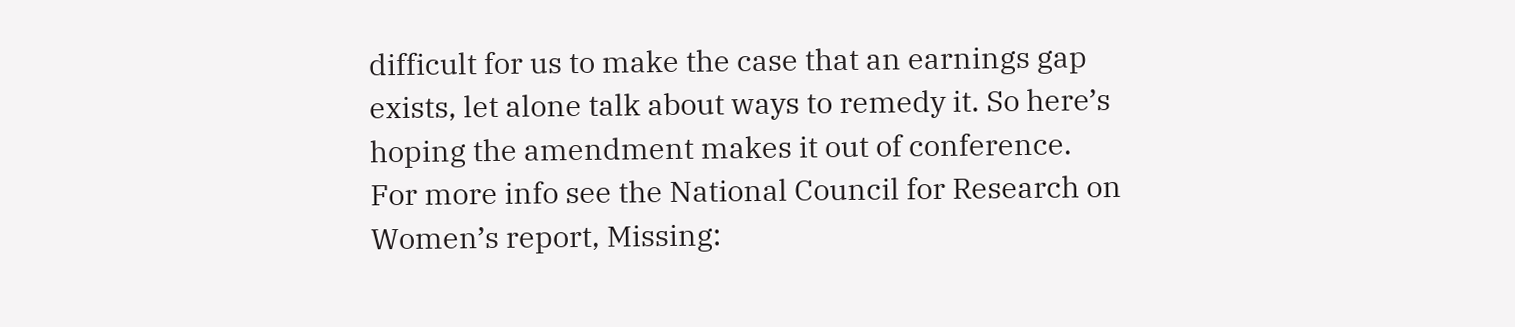difficult for us to make the case that an earnings gap exists, let alone talk about ways to remedy it. So here’s hoping the amendment makes it out of conference.
For more info see the National Council for Research on Women’s report, Missing: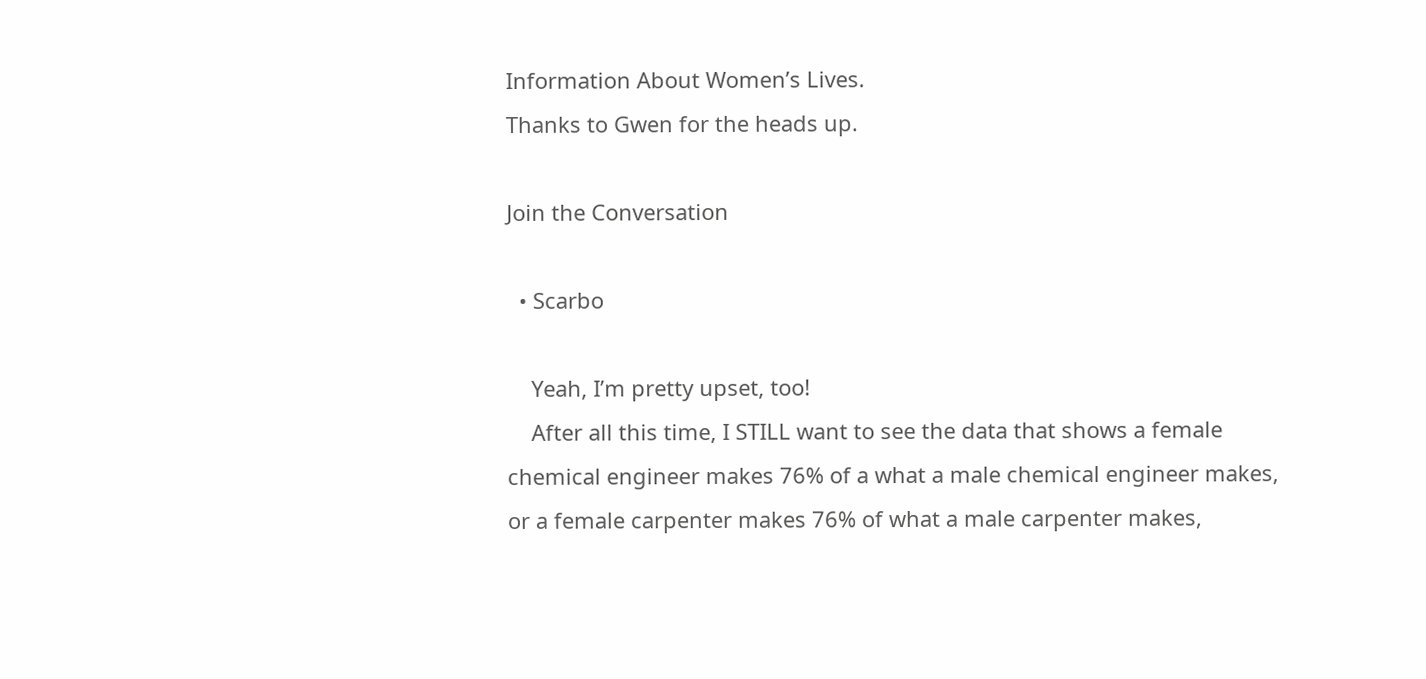Information About Women’s Lives.
Thanks to Gwen for the heads up.

Join the Conversation

  • Scarbo

    Yeah, I’m pretty upset, too!
    After all this time, I STILL want to see the data that shows a female chemical engineer makes 76% of a what a male chemical engineer makes, or a female carpenter makes 76% of what a male carpenter makes,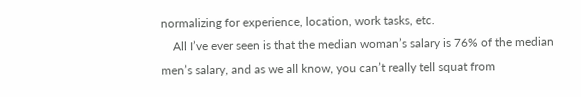normalizing for experience, location, work tasks, etc.
    All I’ve ever seen is that the median woman’s salary is 76% of the median men’s salary, and as we all know, you can’t really tell squat from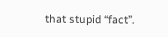that stupid “fact”.